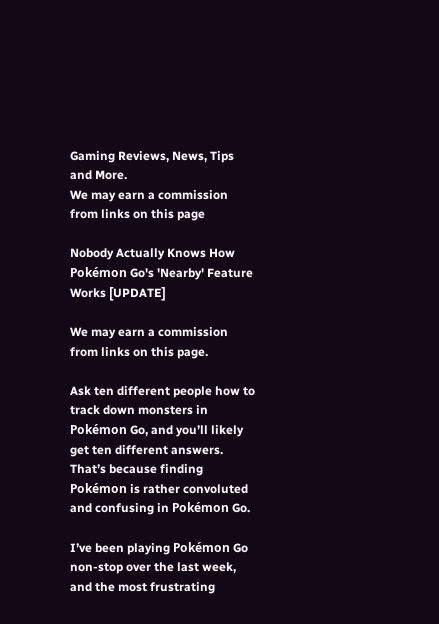Gaming Reviews, News, Tips and More.
We may earn a commission from links on this page

Nobody Actually Knows How Pokémon Go's 'Nearby' Feature Works [UPDATE]

We may earn a commission from links on this page.

Ask ten different people how to track down monsters in Pokémon Go, and you’ll likely get ten different answers. That’s because finding Pokémon is rather convoluted and confusing in Pokémon Go.

I’ve been playing Pokémon Go non-stop over the last week, and the most frustrating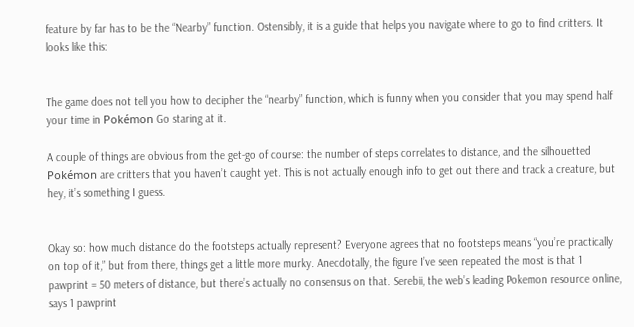feature by far has to be the “Nearby” function. Ostensibly, it is a guide that helps you navigate where to go to find critters. It looks like this:


The game does not tell you how to decipher the “nearby” function, which is funny when you consider that you may spend half your time in Pokémon Go staring at it.

A couple of things are obvious from the get-go of course: the number of steps correlates to distance, and the silhouetted Pokémon are critters that you haven’t caught yet. This is not actually enough info to get out there and track a creature, but hey, it’s something I guess.


Okay so: how much distance do the footsteps actually represent? Everyone agrees that no footsteps means “you’re practically on top of it,” but from there, things get a little more murky. Anecdotally, the figure I’ve seen repeated the most is that 1 pawprint = 50 meters of distance, but there’s actually no consensus on that. Serebii, the web’s leading Pokemon resource online, says 1 pawprint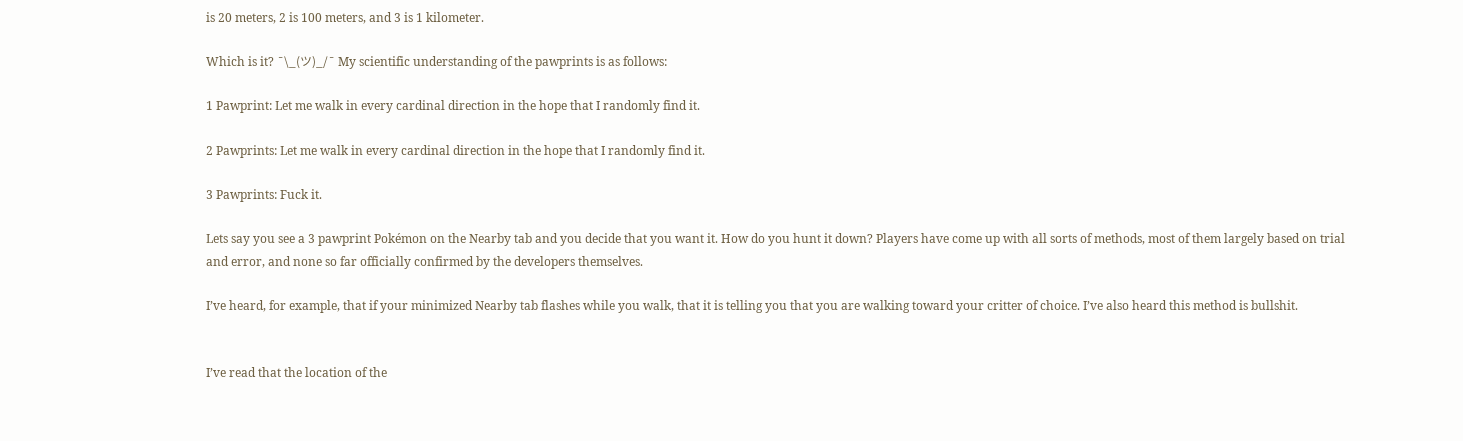is 20 meters, 2 is 100 meters, and 3 is 1 kilometer.

Which is it? ¯\_(ツ)_/¯ My scientific understanding of the pawprints is as follows:

1 Pawprint: Let me walk in every cardinal direction in the hope that I randomly find it.

2 Pawprints: Let me walk in every cardinal direction in the hope that I randomly find it.

3 Pawprints: Fuck it.

Lets say you see a 3 pawprint Pokémon on the Nearby tab and you decide that you want it. How do you hunt it down? Players have come up with all sorts of methods, most of them largely based on trial and error, and none so far officially confirmed by the developers themselves.

I’ve heard, for example, that if your minimized Nearby tab flashes while you walk, that it is telling you that you are walking toward your critter of choice. I’ve also heard this method is bullshit.


I’ve read that the location of the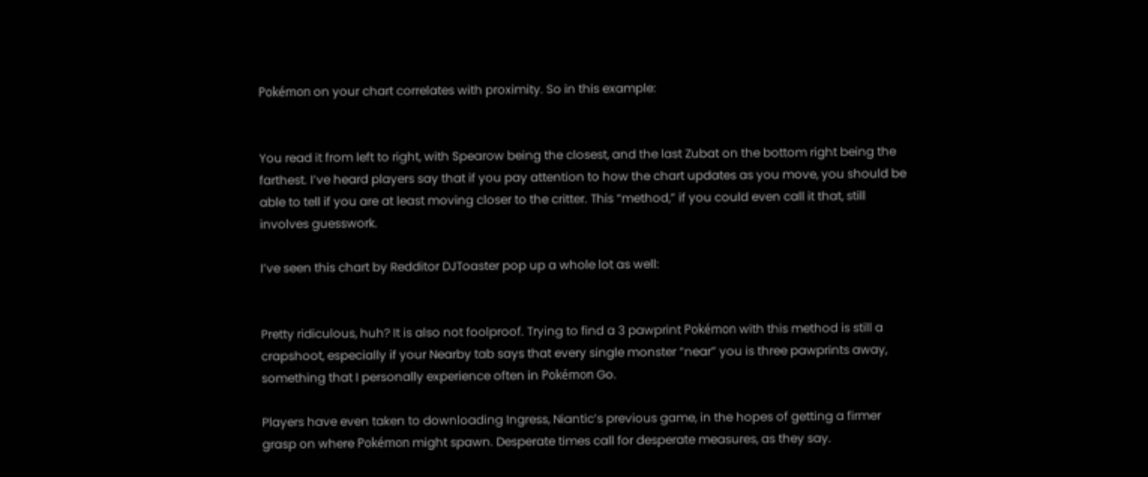Pokémon on your chart correlates with proximity. So in this example:


You read it from left to right, with Spearow being the closest, and the last Zubat on the bottom right being the farthest. I’ve heard players say that if you pay attention to how the chart updates as you move, you should be able to tell if you are at least moving closer to the critter. This “method,” if you could even call it that, still involves guesswork.

I’ve seen this chart by Redditor DJToaster pop up a whole lot as well:


Pretty ridiculous, huh? It is also not foolproof. Trying to find a 3 pawprint Pokémon with this method is still a crapshoot, especially if your Nearby tab says that every single monster “near” you is three pawprints away, something that I personally experience often in Pokémon Go.

Players have even taken to downloading Ingress, Niantic’s previous game, in the hopes of getting a firmer grasp on where Pokémon might spawn. Desperate times call for desperate measures, as they say.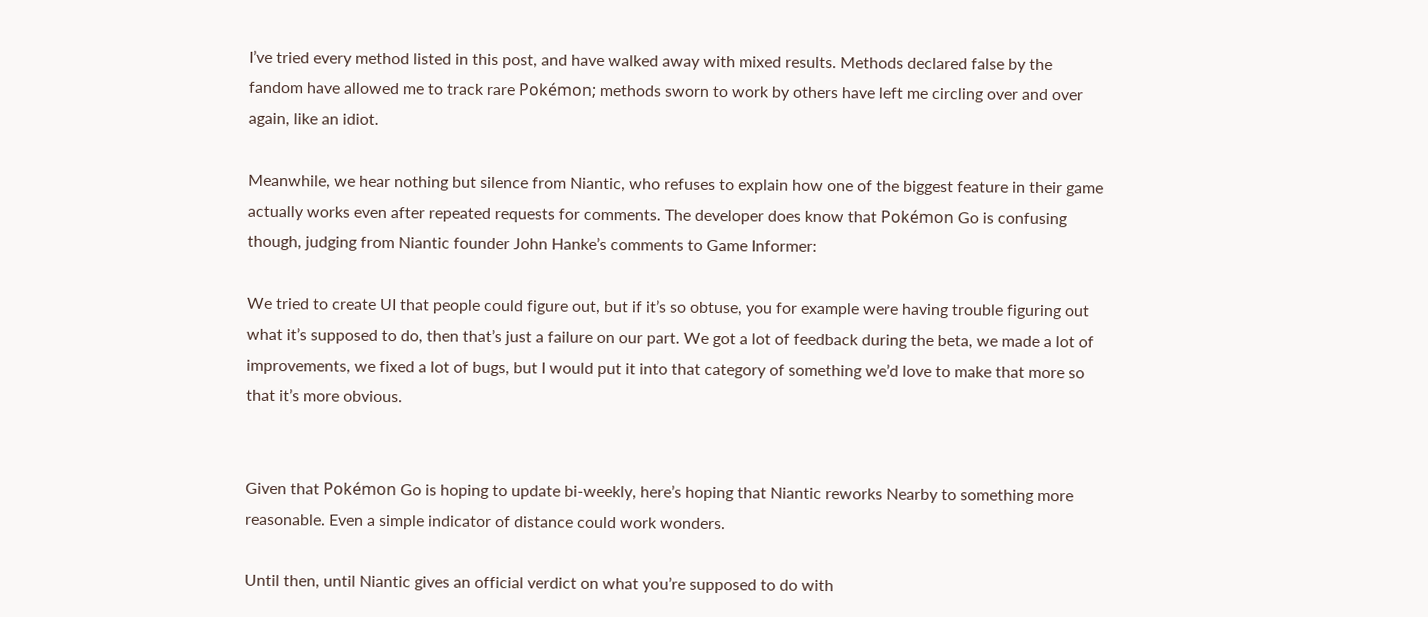I’ve tried every method listed in this post, and have walked away with mixed results. Methods declared false by the fandom have allowed me to track rare Pokémon; methods sworn to work by others have left me circling over and over again, like an idiot.

Meanwhile, we hear nothing but silence from Niantic, who refuses to explain how one of the biggest feature in their game actually works even after repeated requests for comments. The developer does know that Pokémon Go is confusing though, judging from Niantic founder John Hanke’s comments to Game Informer:

We tried to create UI that people could figure out, but if it’s so obtuse, you for example were having trouble figuring out what it’s supposed to do, then that’s just a failure on our part. We got a lot of feedback during the beta, we made a lot of improvements, we fixed a lot of bugs, but I would put it into that category of something we’d love to make that more so that it’s more obvious.


Given that Pokémon Go is hoping to update bi-weekly, here’s hoping that Niantic reworks Nearby to something more reasonable. Even a simple indicator of distance could work wonders.

Until then, until Niantic gives an official verdict on what you’re supposed to do with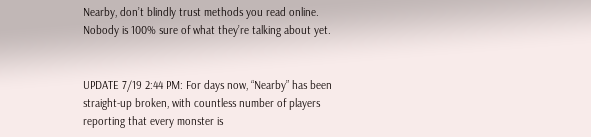Nearby, don’t blindly trust methods you read online. Nobody is 100% sure of what they’re talking about yet.


UPDATE 7/19 2:44 PM: For days now, “Nearby” has been straight-up broken, with countless number of players reporting that every monster is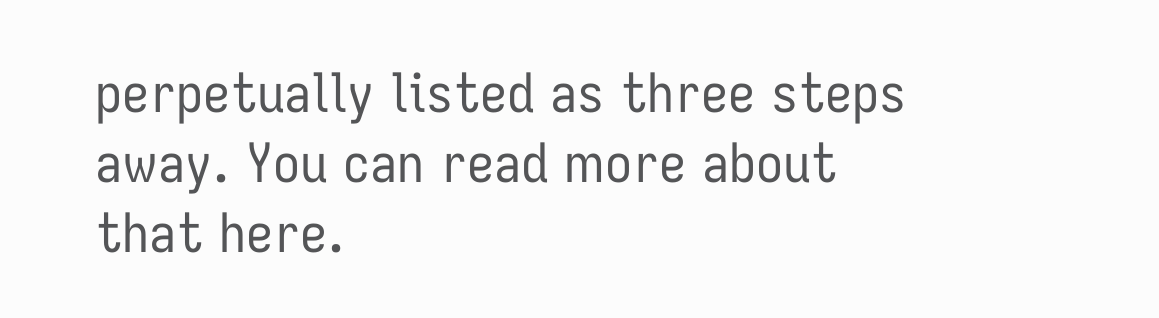perpetually listed as three steps away. You can read more about that here.